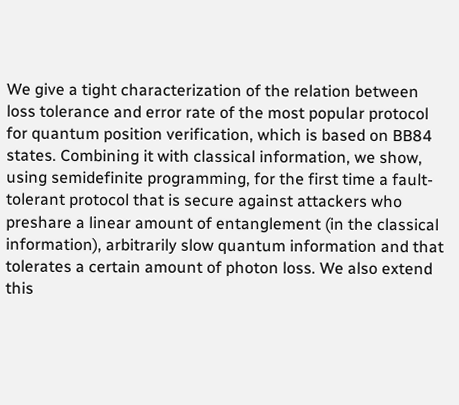We give a tight characterization of the relation between loss tolerance and error rate of the most popular protocol for quantum position verification, which is based on BB84 states. Combining it with classical information, we show, using semidefinite programming, for the first time a fault-tolerant protocol that is secure against attackers who preshare a linear amount of entanglement (in the classical information), arbitrarily slow quantum information and that tolerates a certain amount of photon loss. We also extend this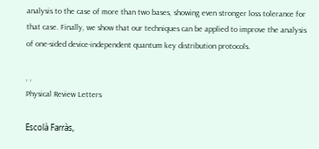analysis to the case of more than two bases, showing even stronger loss tolerance for that case. Finally, we show that our techniques can be applied to improve the analysis of one-sided device-independent quantum key distribution protocols.

, ,
Physical Review Letters

Escolà Farràs,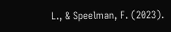L., & Speelman, F. (2023).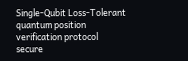Single-Qubit Loss-Tolerant quantum position verification protocol secure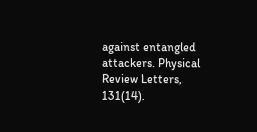against entangled attackers. Physical Review Letters, 131(14).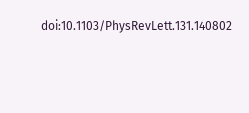doi:10.1103/PhysRevLett.131.140802